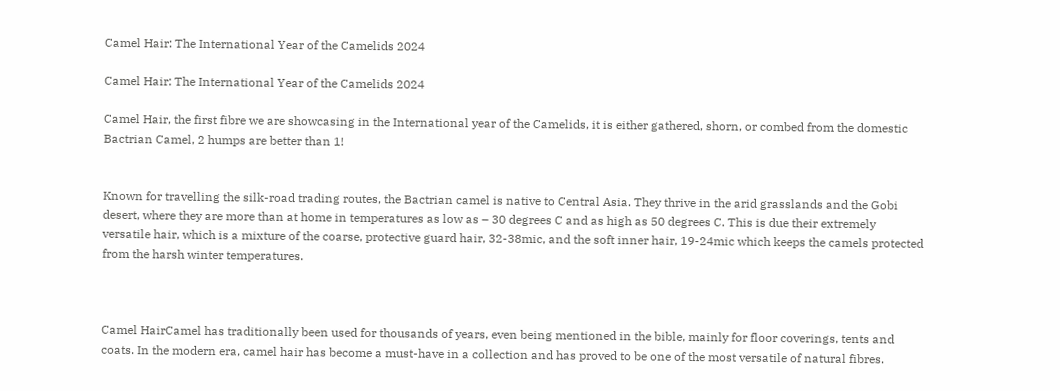Camel Hair: The International Year of the Camelids 2024

Camel Hair: The International Year of the Camelids 2024

Camel Hair, the first fibre we are showcasing in the International year of the Camelids, it is either gathered, shorn, or combed from the domestic Bactrian Camel, 2 humps are better than 1!


Known for travelling the silk-road trading routes, the Bactrian camel is native to Central Asia. They thrive in the arid grasslands and the Gobi desert, where they are more than at home in temperatures as low as – 30 degrees C and as high as 50 degrees C. This is due their extremely versatile hair, which is a mixture of the coarse, protective guard hair, 32-38mic, and the soft inner hair, 19-24mic which keeps the camels protected from the harsh winter temperatures.



Camel HairCamel has traditionally been used for thousands of years, even being mentioned in the bible, mainly for floor coverings, tents and coats. In the modern era, camel hair has become a must-have in a collection and has proved to be one of the most versatile of natural fibres.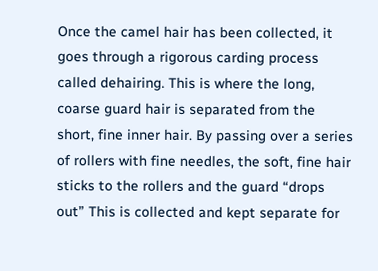Once the camel hair has been collected, it goes through a rigorous carding process called dehairing. This is where the long, coarse guard hair is separated from the short, fine inner hair. By passing over a series of rollers with fine needles, the soft, fine hair sticks to the rollers and the guard “drops out” This is collected and kept separate for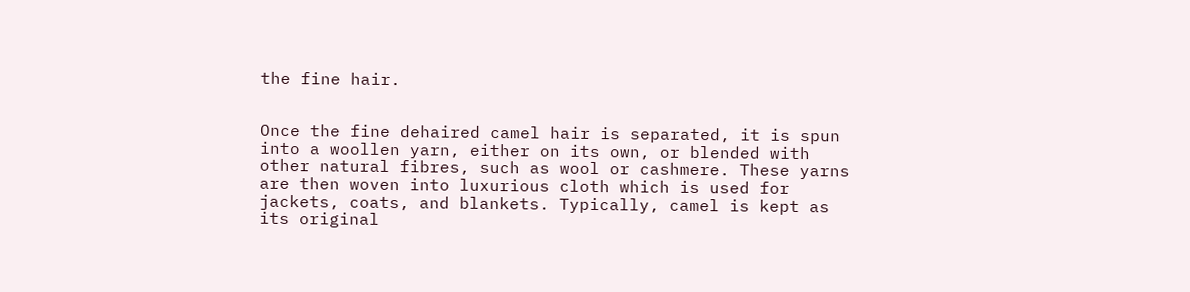the fine hair.


Once the fine dehaired camel hair is separated, it is spun into a woollen yarn, either on its own, or blended with other natural fibres, such as wool or cashmere. These yarns are then woven into luxurious cloth which is used for jackets, coats, and blankets. Typically, camel is kept as its original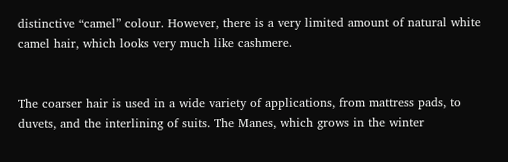distinctive “camel” colour. However, there is a very limited amount of natural white camel hair, which looks very much like cashmere.


The coarser hair is used in a wide variety of applications, from mattress pads, to duvets, and the interlining of suits. The Manes, which grows in the winter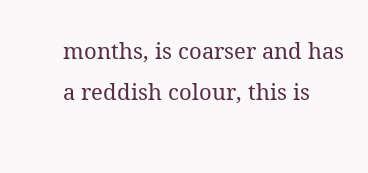months, is coarser and has a reddish colour, this is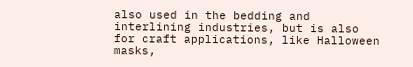also used in the bedding and interlining industries, but is also for craft applications, like Halloween masks,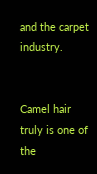and the carpet industry.


Camel hair truly is one of the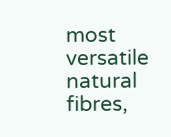most versatile natural fibres,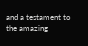and a testament to the amazing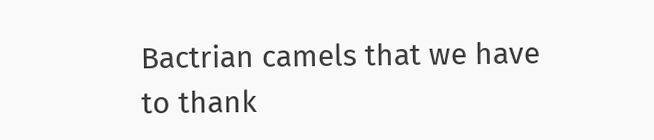Bactrian camels that we have to thank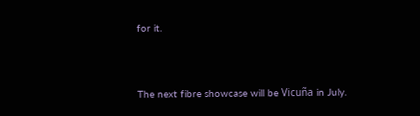for it.


The next fibre showcase will be Vicuña in July.